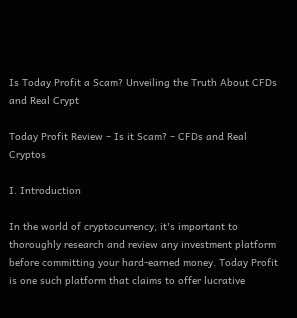Is Today Profit a Scam? Unveiling the Truth About CFDs and Real Crypt

Today Profit Review – Is it Scam? – CFDs and Real Cryptos

I. Introduction

In the world of cryptocurrency, it's important to thoroughly research and review any investment platform before committing your hard-earned money. Today Profit is one such platform that claims to offer lucrative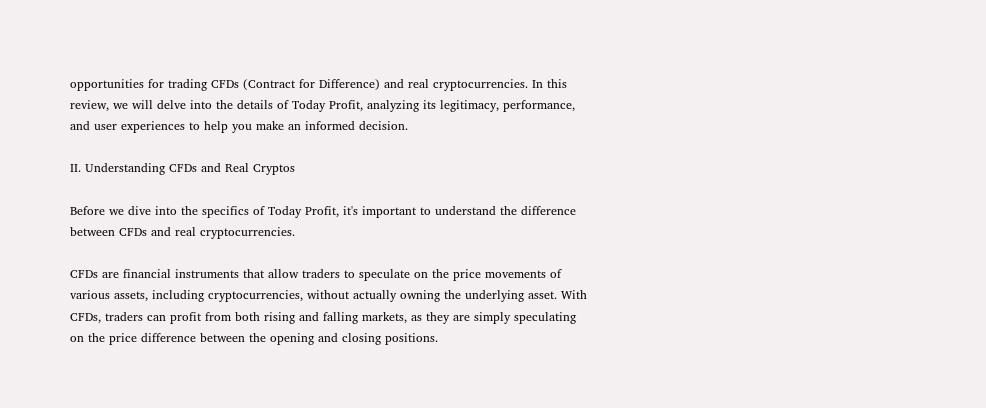opportunities for trading CFDs (Contract for Difference) and real cryptocurrencies. In this review, we will delve into the details of Today Profit, analyzing its legitimacy, performance, and user experiences to help you make an informed decision.

II. Understanding CFDs and Real Cryptos

Before we dive into the specifics of Today Profit, it's important to understand the difference between CFDs and real cryptocurrencies.

CFDs are financial instruments that allow traders to speculate on the price movements of various assets, including cryptocurrencies, without actually owning the underlying asset. With CFDs, traders can profit from both rising and falling markets, as they are simply speculating on the price difference between the opening and closing positions.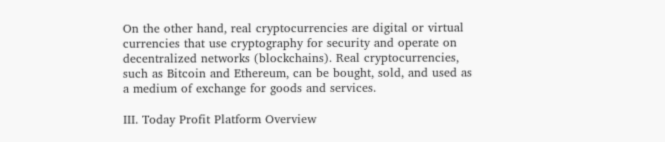On the other hand, real cryptocurrencies are digital or virtual currencies that use cryptography for security and operate on decentralized networks (blockchains). Real cryptocurrencies, such as Bitcoin and Ethereum, can be bought, sold, and used as a medium of exchange for goods and services.

III. Today Profit Platform Overview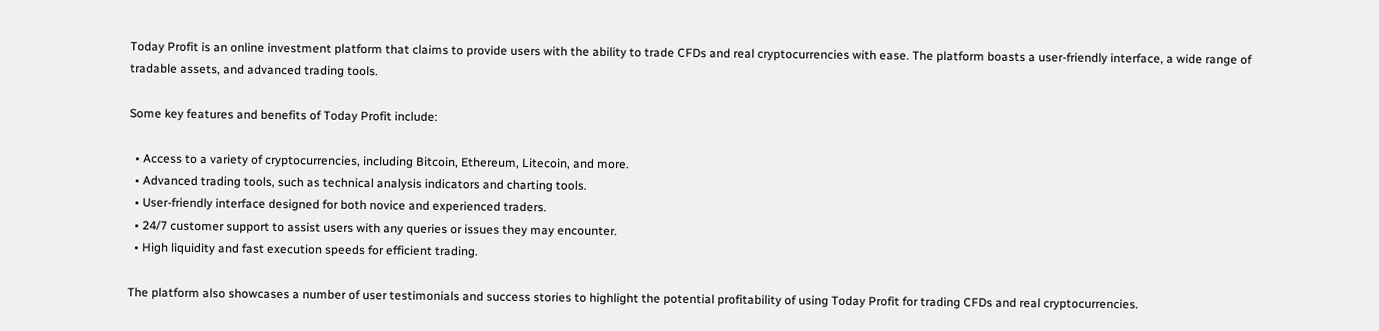Today Profit is an online investment platform that claims to provide users with the ability to trade CFDs and real cryptocurrencies with ease. The platform boasts a user-friendly interface, a wide range of tradable assets, and advanced trading tools.

Some key features and benefits of Today Profit include:

  • Access to a variety of cryptocurrencies, including Bitcoin, Ethereum, Litecoin, and more.
  • Advanced trading tools, such as technical analysis indicators and charting tools.
  • User-friendly interface designed for both novice and experienced traders.
  • 24/7 customer support to assist users with any queries or issues they may encounter.
  • High liquidity and fast execution speeds for efficient trading.

The platform also showcases a number of user testimonials and success stories to highlight the potential profitability of using Today Profit for trading CFDs and real cryptocurrencies.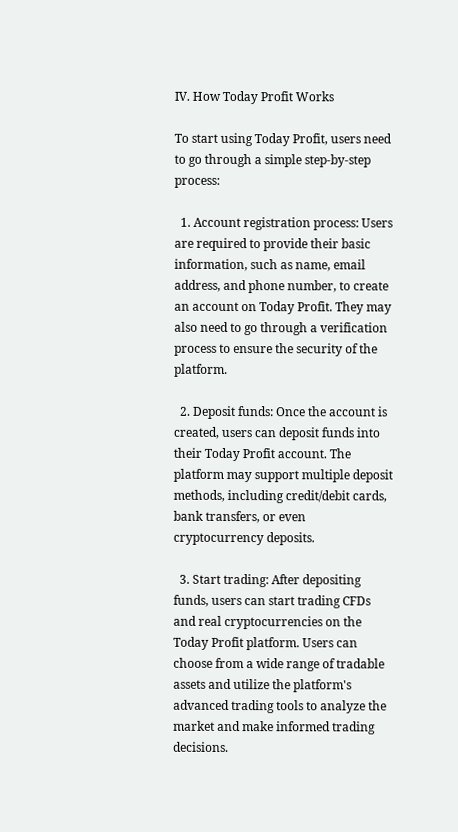IV. How Today Profit Works

To start using Today Profit, users need to go through a simple step-by-step process:

  1. Account registration process: Users are required to provide their basic information, such as name, email address, and phone number, to create an account on Today Profit. They may also need to go through a verification process to ensure the security of the platform.

  2. Deposit funds: Once the account is created, users can deposit funds into their Today Profit account. The platform may support multiple deposit methods, including credit/debit cards, bank transfers, or even cryptocurrency deposits.

  3. Start trading: After depositing funds, users can start trading CFDs and real cryptocurrencies on the Today Profit platform. Users can choose from a wide range of tradable assets and utilize the platform's advanced trading tools to analyze the market and make informed trading decisions.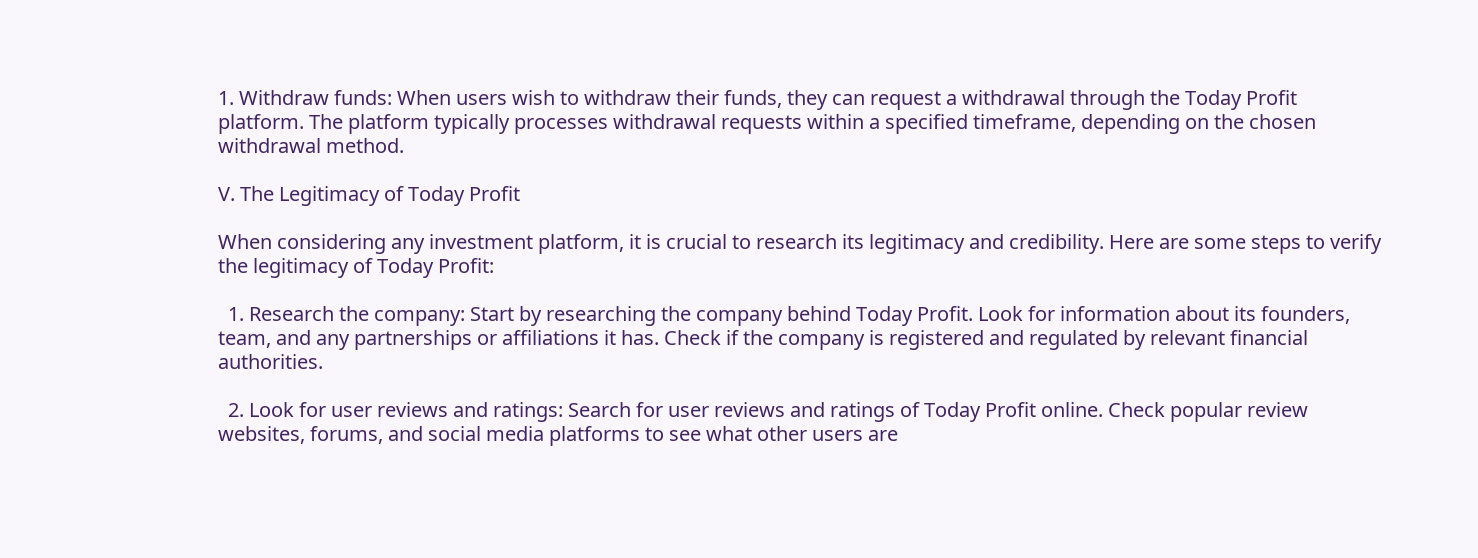1. Withdraw funds: When users wish to withdraw their funds, they can request a withdrawal through the Today Profit platform. The platform typically processes withdrawal requests within a specified timeframe, depending on the chosen withdrawal method.

V. The Legitimacy of Today Profit

When considering any investment platform, it is crucial to research its legitimacy and credibility. Here are some steps to verify the legitimacy of Today Profit:

  1. Research the company: Start by researching the company behind Today Profit. Look for information about its founders, team, and any partnerships or affiliations it has. Check if the company is registered and regulated by relevant financial authorities.

  2. Look for user reviews and ratings: Search for user reviews and ratings of Today Profit online. Check popular review websites, forums, and social media platforms to see what other users are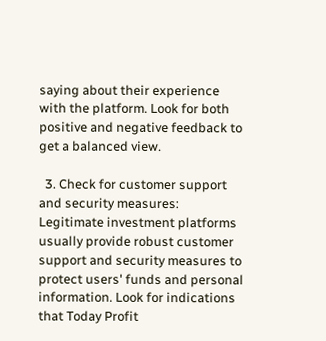saying about their experience with the platform. Look for both positive and negative feedback to get a balanced view.

  3. Check for customer support and security measures: Legitimate investment platforms usually provide robust customer support and security measures to protect users' funds and personal information. Look for indications that Today Profit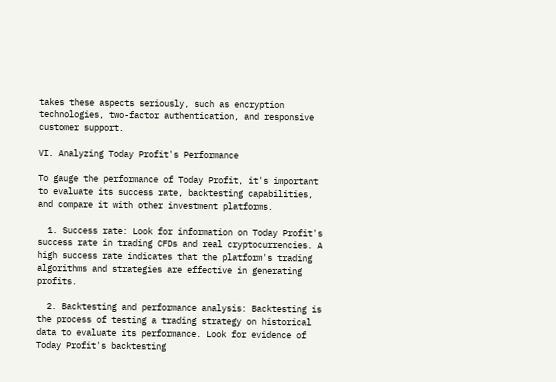takes these aspects seriously, such as encryption technologies, two-factor authentication, and responsive customer support.

VI. Analyzing Today Profit's Performance

To gauge the performance of Today Profit, it's important to evaluate its success rate, backtesting capabilities, and compare it with other investment platforms.

  1. Success rate: Look for information on Today Profit's success rate in trading CFDs and real cryptocurrencies. A high success rate indicates that the platform's trading algorithms and strategies are effective in generating profits.

  2. Backtesting and performance analysis: Backtesting is the process of testing a trading strategy on historical data to evaluate its performance. Look for evidence of Today Profit's backtesting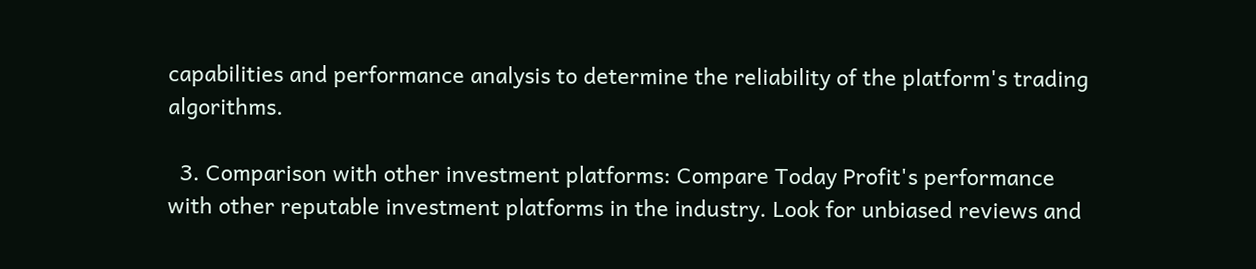capabilities and performance analysis to determine the reliability of the platform's trading algorithms.

  3. Comparison with other investment platforms: Compare Today Profit's performance with other reputable investment platforms in the industry. Look for unbiased reviews and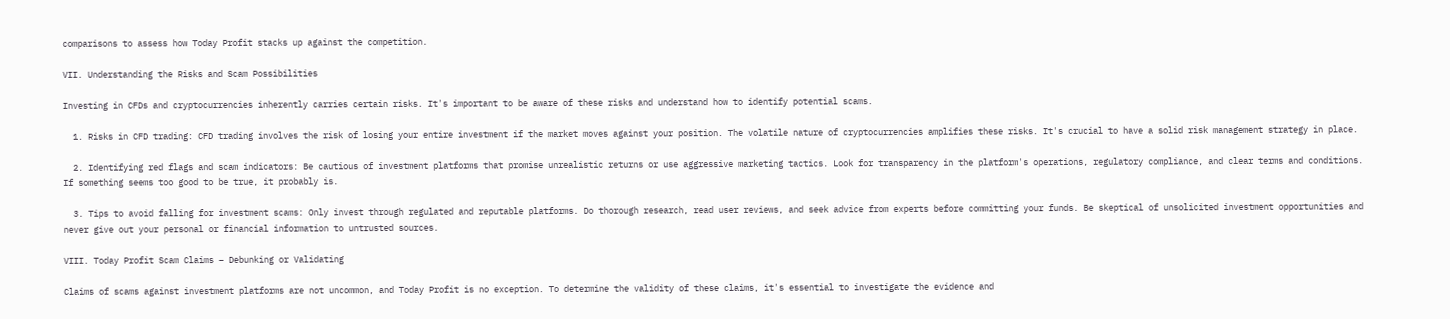comparisons to assess how Today Profit stacks up against the competition.

VII. Understanding the Risks and Scam Possibilities

Investing in CFDs and cryptocurrencies inherently carries certain risks. It's important to be aware of these risks and understand how to identify potential scams.

  1. Risks in CFD trading: CFD trading involves the risk of losing your entire investment if the market moves against your position. The volatile nature of cryptocurrencies amplifies these risks. It's crucial to have a solid risk management strategy in place.

  2. Identifying red flags and scam indicators: Be cautious of investment platforms that promise unrealistic returns or use aggressive marketing tactics. Look for transparency in the platform's operations, regulatory compliance, and clear terms and conditions. If something seems too good to be true, it probably is.

  3. Tips to avoid falling for investment scams: Only invest through regulated and reputable platforms. Do thorough research, read user reviews, and seek advice from experts before committing your funds. Be skeptical of unsolicited investment opportunities and never give out your personal or financial information to untrusted sources.

VIII. Today Profit Scam Claims – Debunking or Validating

Claims of scams against investment platforms are not uncommon, and Today Profit is no exception. To determine the validity of these claims, it's essential to investigate the evidence and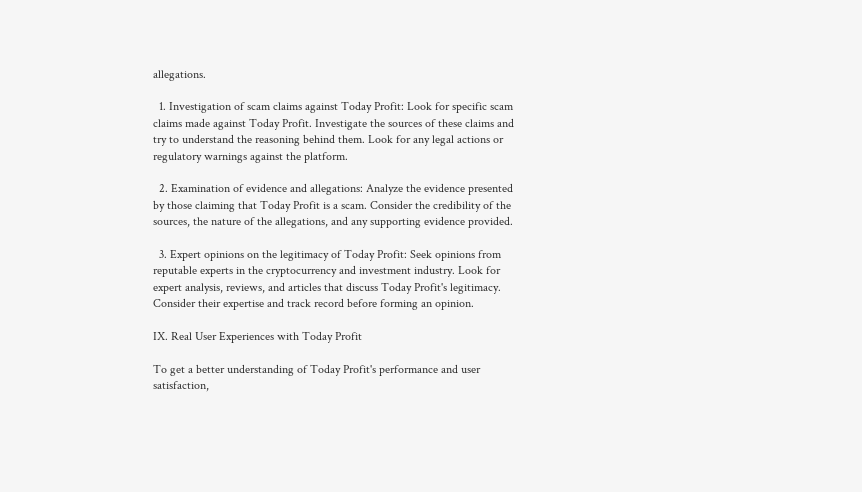allegations.

  1. Investigation of scam claims against Today Profit: Look for specific scam claims made against Today Profit. Investigate the sources of these claims and try to understand the reasoning behind them. Look for any legal actions or regulatory warnings against the platform.

  2. Examination of evidence and allegations: Analyze the evidence presented by those claiming that Today Profit is a scam. Consider the credibility of the sources, the nature of the allegations, and any supporting evidence provided.

  3. Expert opinions on the legitimacy of Today Profit: Seek opinions from reputable experts in the cryptocurrency and investment industry. Look for expert analysis, reviews, and articles that discuss Today Profit's legitimacy. Consider their expertise and track record before forming an opinion.

IX. Real User Experiences with Today Profit

To get a better understanding of Today Profit's performance and user satisfaction,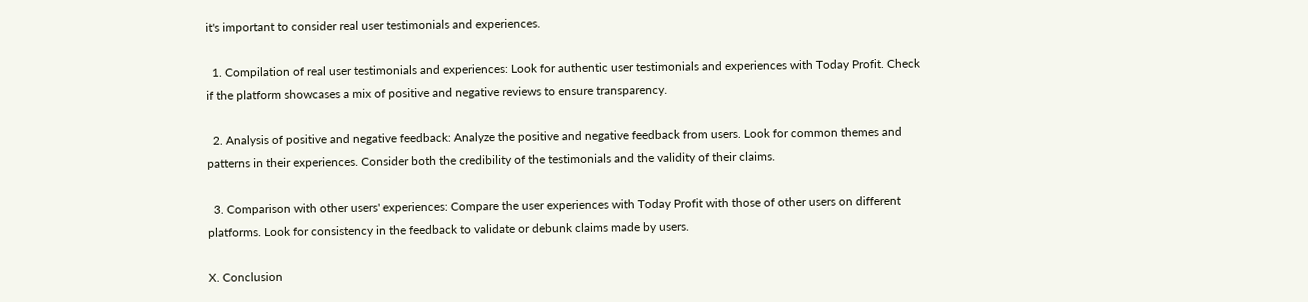it's important to consider real user testimonials and experiences.

  1. Compilation of real user testimonials and experiences: Look for authentic user testimonials and experiences with Today Profit. Check if the platform showcases a mix of positive and negative reviews to ensure transparency.

  2. Analysis of positive and negative feedback: Analyze the positive and negative feedback from users. Look for common themes and patterns in their experiences. Consider both the credibility of the testimonials and the validity of their claims.

  3. Comparison with other users' experiences: Compare the user experiences with Today Profit with those of other users on different platforms. Look for consistency in the feedback to validate or debunk claims made by users.

X. Conclusion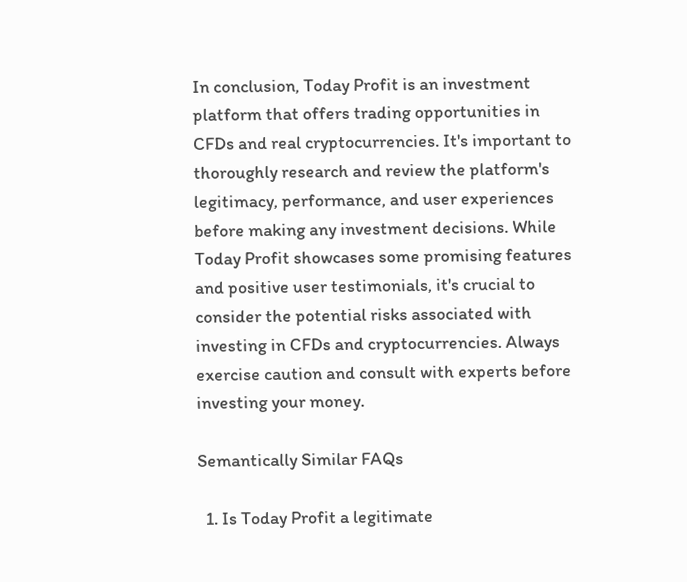In conclusion, Today Profit is an investment platform that offers trading opportunities in CFDs and real cryptocurrencies. It's important to thoroughly research and review the platform's legitimacy, performance, and user experiences before making any investment decisions. While Today Profit showcases some promising features and positive user testimonials, it's crucial to consider the potential risks associated with investing in CFDs and cryptocurrencies. Always exercise caution and consult with experts before investing your money.

Semantically Similar FAQs

  1. Is Today Profit a legitimate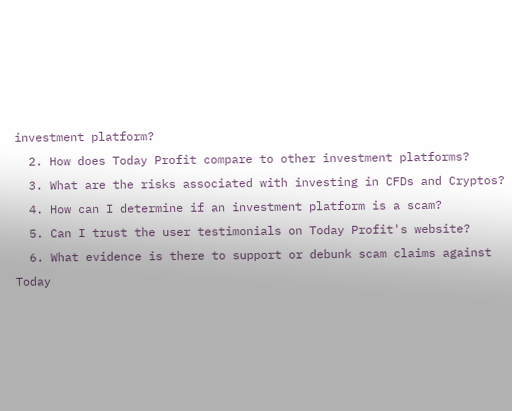investment platform?
  2. How does Today Profit compare to other investment platforms?
  3. What are the risks associated with investing in CFDs and Cryptos?
  4. How can I determine if an investment platform is a scam?
  5. Can I trust the user testimonials on Today Profit's website?
  6. What evidence is there to support or debunk scam claims against Today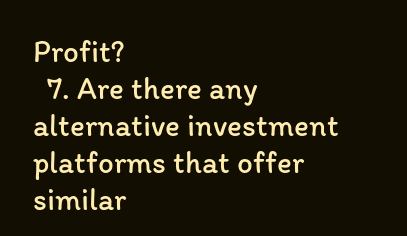Profit?
  7. Are there any alternative investment platforms that offer similar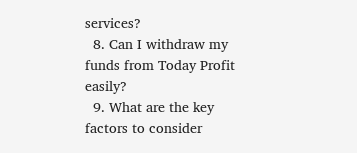services?
  8. Can I withdraw my funds from Today Profit easily?
  9. What are the key factors to consider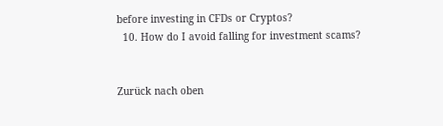before investing in CFDs or Cryptos?
  10. How do I avoid falling for investment scams?


Zurück nach oben